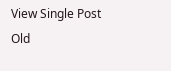View Single Post
Old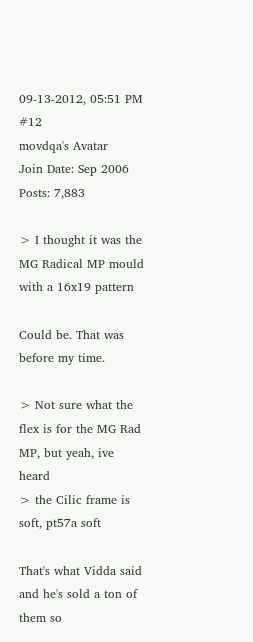09-13-2012, 05:51 PM   #12
movdqa's Avatar
Join Date: Sep 2006
Posts: 7,883

> I thought it was the MG Radical MP mould with a 16x19 pattern

Could be. That was before my time.

> Not sure what the flex is for the MG Rad MP, but yeah, ive heard
> the Cilic frame is soft, pt57a soft

That's what Vidda said and he's sold a ton of them so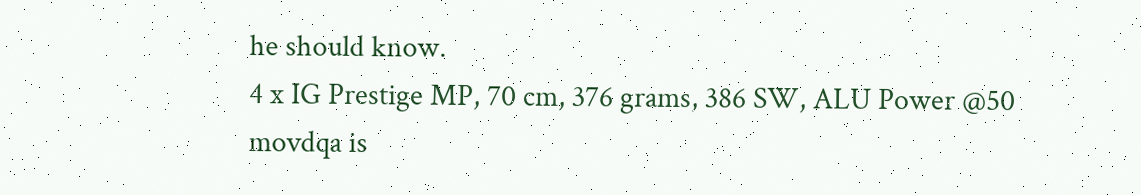he should know.
4 x IG Prestige MP, 70 cm, 376 grams, 386 SW, ALU Power @50
movdqa is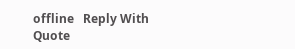offline   Reply With Quote